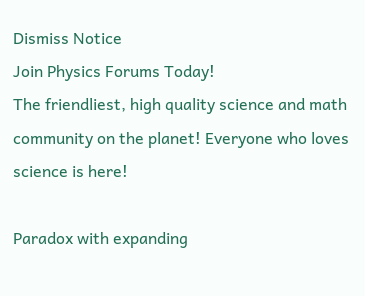Dismiss Notice
Join Physics Forums Today!
The friendliest, high quality science and math community on the planet! Everyone who loves science is here!

Paradox with expanding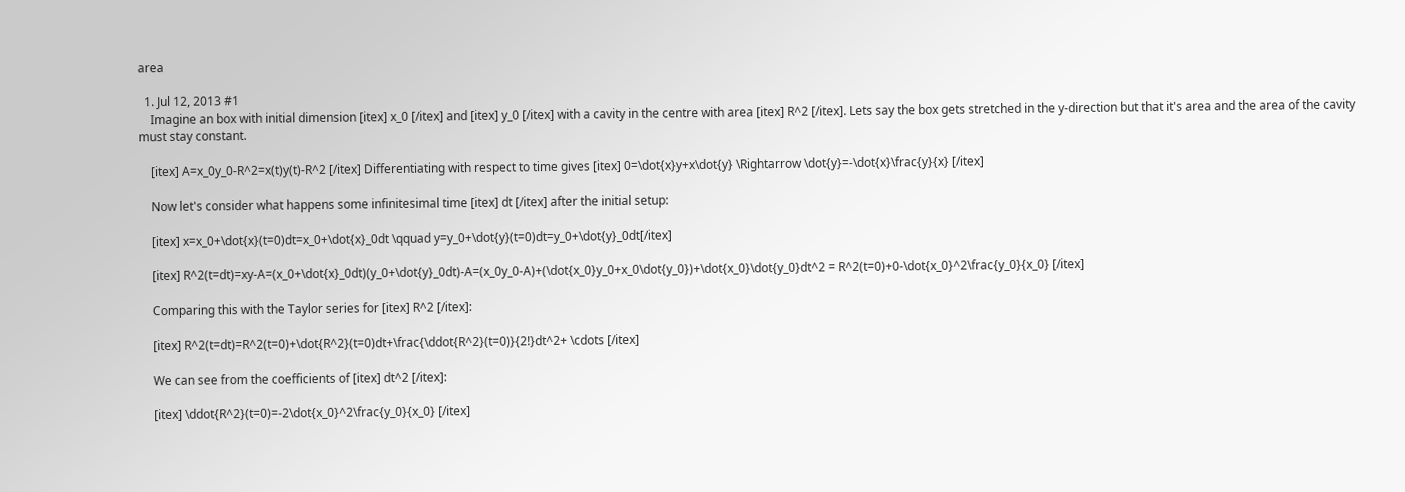area

  1. Jul 12, 2013 #1
    Imagine an box with initial dimension [itex] x_0 [/itex] and [itex] y_0 [/itex] with a cavity in the centre with area [itex] R^2 [/itex]. Lets say the box gets stretched in the y-direction but that it's area and the area of the cavity must stay constant.

    [itex] A=x_0y_0-R^2=x(t)y(t)-R^2 [/itex] Differentiating with respect to time gives [itex] 0=\dot{x}y+x\dot{y} \Rightarrow \dot{y}=-\dot{x}\frac{y}{x} [/itex]

    Now let's consider what happens some infinitesimal time [itex] dt [/itex] after the initial setup:

    [itex] x=x_0+\dot{x}(t=0)dt=x_0+\dot{x}_0dt \qquad y=y_0+\dot{y}(t=0)dt=y_0+\dot{y}_0dt[/itex]

    [itex] R^2(t=dt)=xy-A=(x_0+\dot{x}_0dt)(y_0+\dot{y}_0dt)-A=(x_0y_0-A)+(\dot{x_0}y_0+x_0\dot{y_0})+\dot{x_0}\dot{y_0}dt^2 = R^2(t=0)+0-\dot{x_0}^2\frac{y_0}{x_0} [/itex]

    Comparing this with the Taylor series for [itex] R^2 [/itex]:

    [itex] R^2(t=dt)=R^2(t=0)+\dot{R^2}(t=0)dt+\frac{\ddot{R^2}(t=0)}{2!}dt^2+ \cdots [/itex]

    We can see from the coefficients of [itex] dt^2 [/itex]:

    [itex] \ddot{R^2}(t=0)=-2\dot{x_0}^2\frac{y_0}{x_0} [/itex]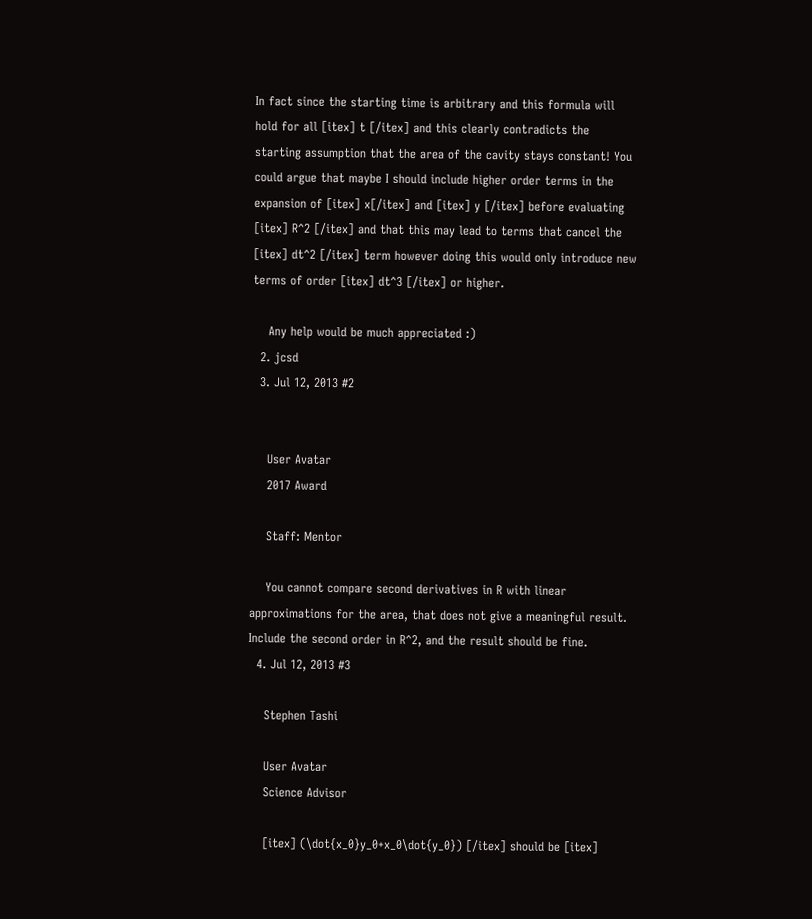In fact since the starting time is arbitrary and this formula will hold for all [itex] t [/itex] and this clearly contradicts the starting assumption that the area of the cavity stays constant! You could argue that maybe I should include higher order terms in the expansion of [itex] x[/itex] and [itex] y [/itex] before evaluating [itex] R^2 [/itex] and that this may lead to terms that cancel the [itex] dt^2 [/itex] term however doing this would only introduce new terms of order [itex] dt^3 [/itex] or higher.

    Any help would be much appreciated :)
  2. jcsd
  3. Jul 12, 2013 #2


    User Avatar
    2017 Award

    Staff: Mentor

    You cannot compare second derivatives in R with linear approximations for the area, that does not give a meaningful result. Include the second order in R^2, and the result should be fine.
  4. Jul 12, 2013 #3

    Stephen Tashi

    User Avatar
    Science Advisor

    [itex] (\dot{x_0}y_0+x_0\dot{y_0}) [/itex] should be [itex]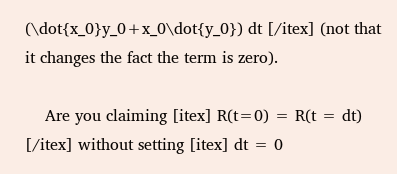(\dot{x_0}y_0+x_0\dot{y_0}) dt [/itex] (not that it changes the fact the term is zero).

    Are you claiming [itex] R(t=0) = R(t = dt) [/itex] without setting [itex] dt = 0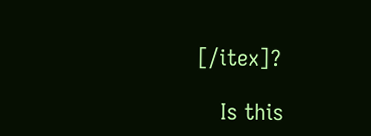[/itex]?

    Is this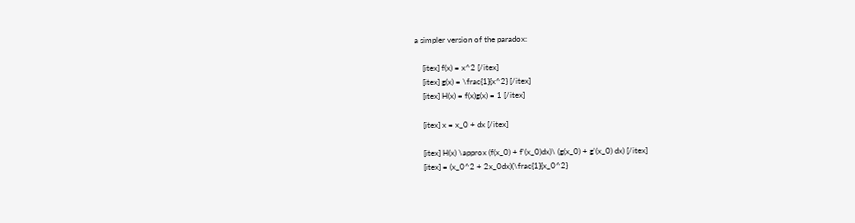a simpler version of the paradox:

    [itex] f(x) = x^2 [/itex]
    [itex] g(x) = \frac{1}{x^2} [/itex]
    [itex] H(x) = f(x)g(x) = 1 [/itex]

    [itex] x = x_0 + dx [/itex]

    [itex] H(x) \approx (f(x_0) + f'(x_0)dx)\ (g(x_0) + g'(x_0) dx) [/itex]
    [itex] = (x_0^2 + 2x_0dx)(\frac{1}{x_0^2}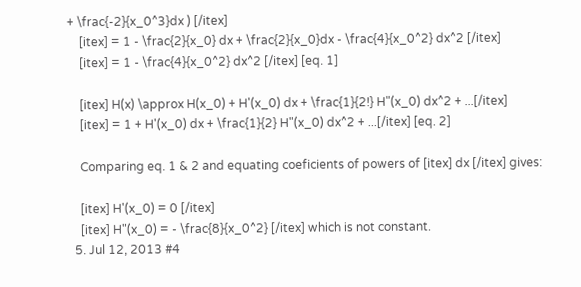+ \frac{-2}{x_0^3}dx ) [/itex]
    [itex] = 1 - \frac{2}{x_0} dx + \frac{2}{x_0}dx - \frac{4}{x_0^2} dx^2 [/itex]
    [itex] = 1 - \frac{4}{x_0^2} dx^2 [/itex] [eq. 1]

    [itex] H(x) \approx H(x_0) + H'(x_0) dx + \frac{1}{2!} H"(x_0) dx^2 + ...[/itex]
    [itex] = 1 + H'(x_0) dx + \frac{1}{2} H"(x_0) dx^2 + ...[/itex] [eq. 2]

    Comparing eq. 1 & 2 and equating coeficients of powers of [itex] dx [/itex] gives:

    [itex] H'(x_0) = 0 [/itex]
    [itex] H"(x_0) = - \frac{8}{x_0^2} [/itex] which is not constant.
  5. Jul 12, 2013 #4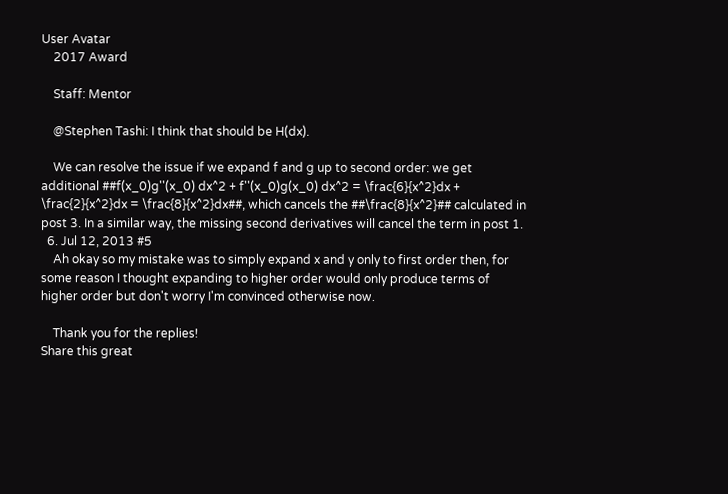User Avatar
    2017 Award

    Staff: Mentor

    @Stephen Tashi: I think that should be H(dx).

    We can resolve the issue if we expand f and g up to second order: we get additional ##f(x_0)g''(x_0) dx^2 + f''(x_0)g(x_0) dx^2 = \frac{6}{x^2}dx + \frac{2}{x^2}dx = \frac{8}{x^2}dx##, which cancels the ##\frac{8}{x^2}## calculated in post 3. In a similar way, the missing second derivatives will cancel the term in post 1.
  6. Jul 12, 2013 #5
    Ah okay so my mistake was to simply expand x and y only to first order then, for some reason I thought expanding to higher order would only produce terms of higher order but don't worry I'm convinced otherwise now.

    Thank you for the replies!
Share this great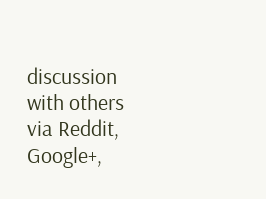discussion with others via Reddit, Google+,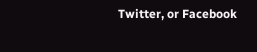Twitter, or Facebook